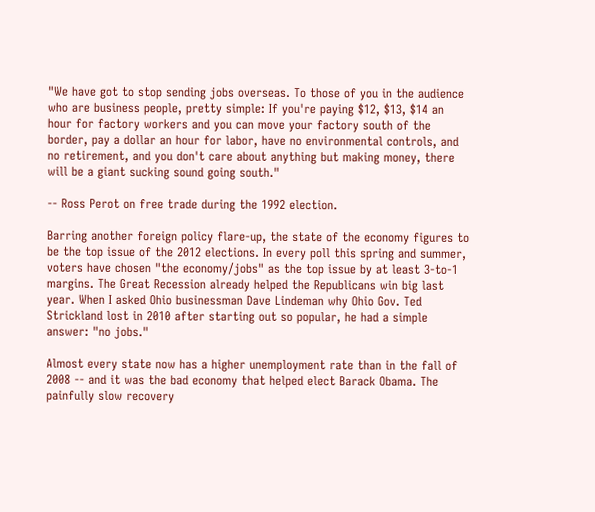"We have got to stop sending jobs overseas. To those of you in the audience who are business people, pretty simple: If you're paying $12, $13, $14 an hour for factory workers and you can move your factory south of the border, pay a dollar an hour for labor, have no environmental controls, and no retirement, and you don't care about anything but making money, there will be a giant sucking sound going south."

-- Ross Perot on free trade during the 1992 election.

Barring another foreign policy flare-up, the state of the economy figures to be the top issue of the 2012 elections. In every poll this spring and summer, voters have chosen "the economy/jobs" as the top issue by at least 3-to-1 margins. The Great Recession already helped the Republicans win big last year. When I asked Ohio businessman Dave Lindeman why Ohio Gov. Ted Strickland lost in 2010 after starting out so popular, he had a simple answer: "no jobs."

Almost every state now has a higher unemployment rate than in the fall of 2008 -- and it was the bad economy that helped elect Barack Obama. The painfully slow recovery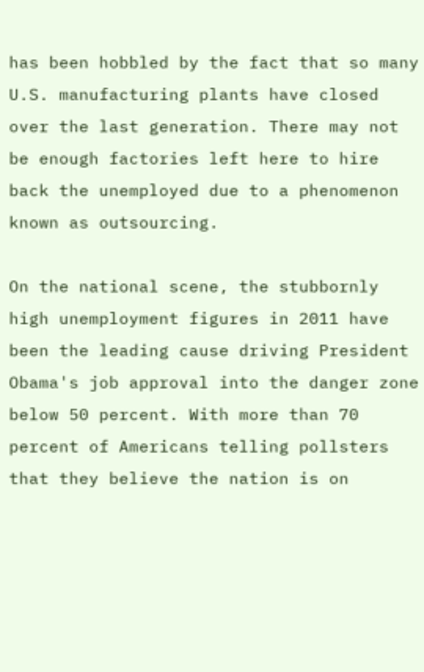has been hobbled by the fact that so many U.S. manufacturing plants have closed over the last generation. There may not be enough factories left here to hire back the unemployed due to a phenomenon known as outsourcing.

On the national scene, the stubbornly high unemployment figures in 2011 have been the leading cause driving President Obama's job approval into the danger zone below 50 percent. With more than 70 percent of Americans telling pollsters that they believe the nation is on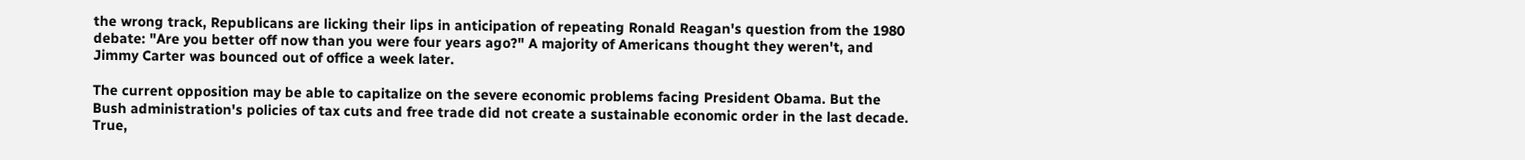the wrong track, Republicans are licking their lips in anticipation of repeating Ronald Reagan's question from the 1980 debate: "Are you better off now than you were four years ago?" A majority of Americans thought they weren't, and Jimmy Carter was bounced out of office a week later.

The current opposition may be able to capitalize on the severe economic problems facing President Obama. But the Bush administration's policies of tax cuts and free trade did not create a sustainable economic order in the last decade. True,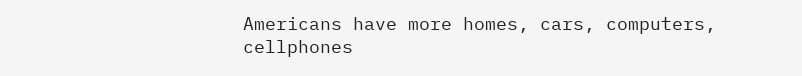Americans have more homes, cars, computers, cellphones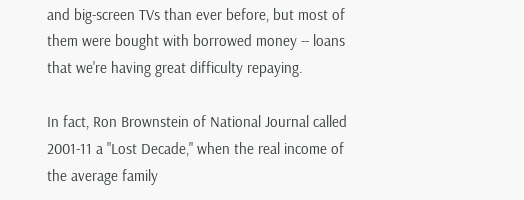and big-screen TVs than ever before, but most of them were bought with borrowed money -- loans that we're having great difficulty repaying.

In fact, Ron Brownstein of National Journal called 2001-11 a "Lost Decade," when the real income of the average family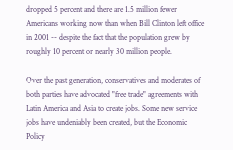dropped 5 percent and there are 1.5 million fewer Americans working now than when Bill Clinton left office in 2001 -- despite the fact that the population grew by roughly 10 percent or nearly 30 million people.

Over the past generation, conservatives and moderates of both parties have advocated "free trade" agreements with Latin America and Asia to create jobs. Some new service jobs have undeniably been created, but the Economic Policy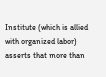Institute (which is allied with organized labor) asserts that more than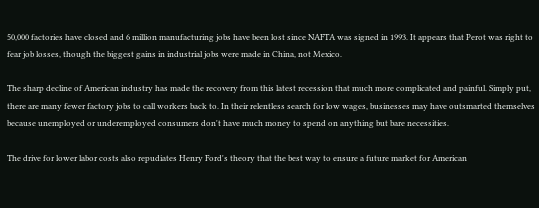50,000 factories have closed and 6 million manufacturing jobs have been lost since NAFTA was signed in 1993. It appears that Perot was right to fear job losses, though the biggest gains in industrial jobs were made in China, not Mexico.

The sharp decline of American industry has made the recovery from this latest recession that much more complicated and painful. Simply put, there are many fewer factory jobs to call workers back to. In their relentless search for low wages, businesses may have outsmarted themselves because unemployed or underemployed consumers don't have much money to spend on anything but bare necessities.

The drive for lower labor costs also repudiates Henry Ford's theory that the best way to ensure a future market for American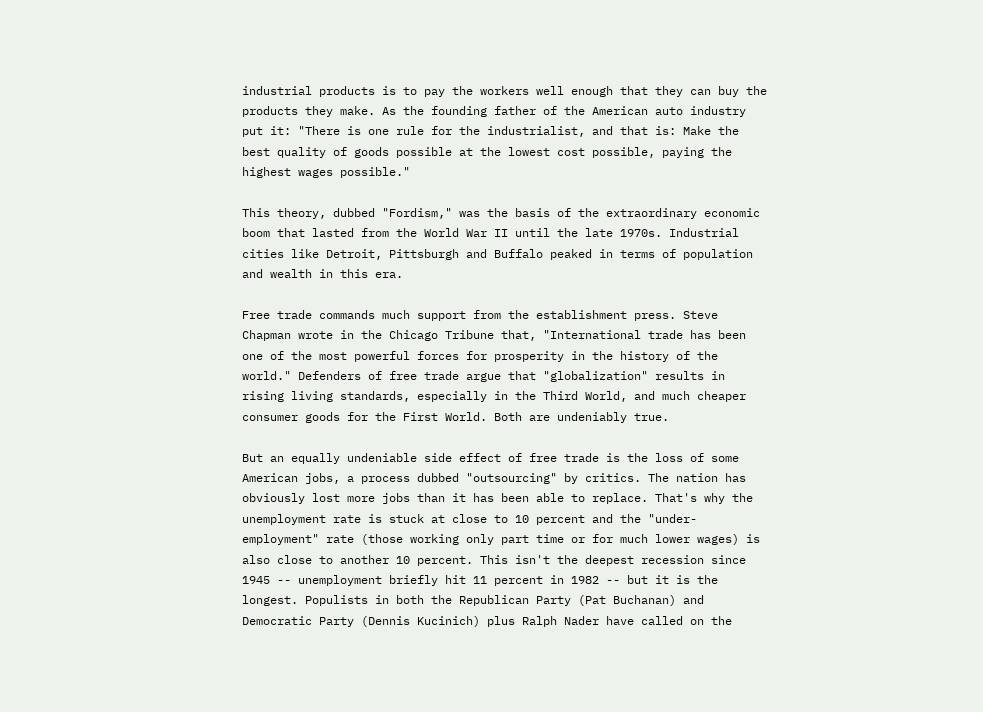industrial products is to pay the workers well enough that they can buy the products they make. As the founding father of the American auto industry put it: "There is one rule for the industrialist, and that is: Make the best quality of goods possible at the lowest cost possible, paying the highest wages possible."

This theory, dubbed "Fordism," was the basis of the extraordinary economic boom that lasted from the World War II until the late 1970s. Industrial cities like Detroit, Pittsburgh and Buffalo peaked in terms of population and wealth in this era.

Free trade commands much support from the establishment press. Steve Chapman wrote in the Chicago Tribune that, "International trade has been one of the most powerful forces for prosperity in the history of the world." Defenders of free trade argue that "globalization" results in rising living standards, especially in the Third World, and much cheaper consumer goods for the First World. Both are undeniably true.

But an equally undeniable side effect of free trade is the loss of some American jobs, a process dubbed "outsourcing" by critics. The nation has obviously lost more jobs than it has been able to replace. That's why the unemployment rate is stuck at close to 10 percent and the "under-employment" rate (those working only part time or for much lower wages) is also close to another 10 percent. This isn't the deepest recession since 1945 -- unemployment briefly hit 11 percent in 1982 -- but it is the longest. Populists in both the Republican Party (Pat Buchanan) and Democratic Party (Dennis Kucinich) plus Ralph Nader have called on the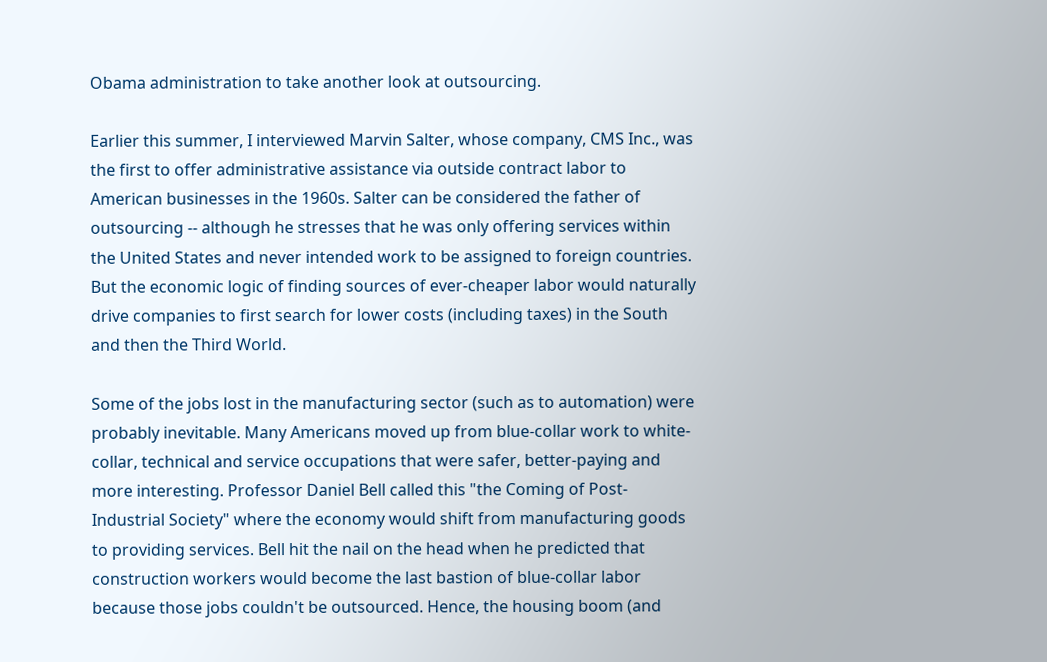Obama administration to take another look at outsourcing.

Earlier this summer, I interviewed Marvin Salter, whose company, CMS Inc., was the first to offer administrative assistance via outside contract labor to American businesses in the 1960s. Salter can be considered the father of outsourcing -- although he stresses that he was only offering services within the United States and never intended work to be assigned to foreign countries. But the economic logic of finding sources of ever-cheaper labor would naturally drive companies to first search for lower costs (including taxes) in the South and then the Third World.

Some of the jobs lost in the manufacturing sector (such as to automation) were probably inevitable. Many Americans moved up from blue-collar work to white-collar, technical and service occupations that were safer, better-paying and more interesting. Professor Daniel Bell called this "the Coming of Post-Industrial Society" where the economy would shift from manufacturing goods to providing services. Bell hit the nail on the head when he predicted that construction workers would become the last bastion of blue-collar labor because those jobs couldn't be outsourced. Hence, the housing boom (and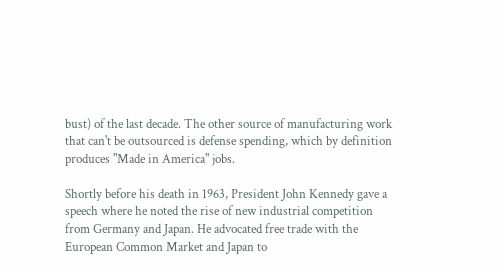bust) of the last decade. The other source of manufacturing work that can't be outsourced is defense spending, which by definition produces "Made in America" jobs.

Shortly before his death in 1963, President John Kennedy gave a speech where he noted the rise of new industrial competition from Germany and Japan. He advocated free trade with the European Common Market and Japan to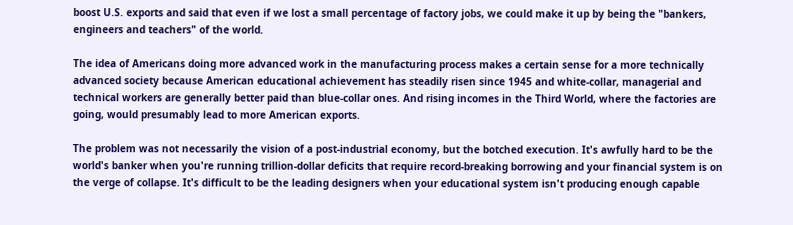boost U.S. exports and said that even if we lost a small percentage of factory jobs, we could make it up by being the "bankers, engineers and teachers" of the world.

The idea of Americans doing more advanced work in the manufacturing process makes a certain sense for a more technically advanced society because American educational achievement has steadily risen since 1945 and white-collar, managerial and technical workers are generally better paid than blue-collar ones. And rising incomes in the Third World, where the factories are going, would presumably lead to more American exports.

The problem was not necessarily the vision of a post-industrial economy, but the botched execution. It's awfully hard to be the world's banker when you're running trillion-dollar deficits that require record-breaking borrowing and your financial system is on the verge of collapse. It's difficult to be the leading designers when your educational system isn't producing enough capable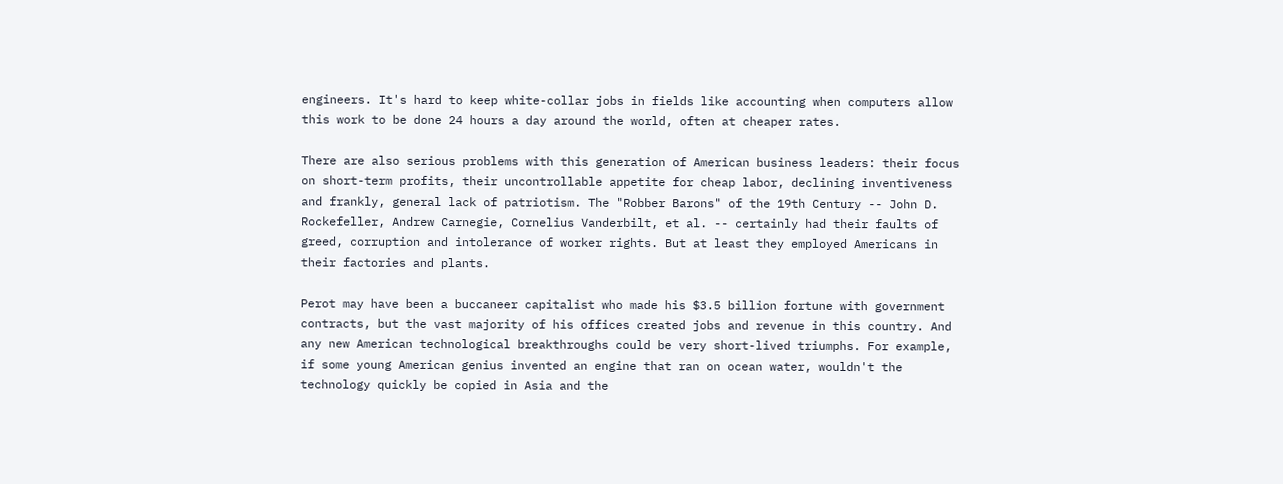engineers. It's hard to keep white-collar jobs in fields like accounting when computers allow this work to be done 24 hours a day around the world, often at cheaper rates.

There are also serious problems with this generation of American business leaders: their focus on short-term profits, their uncontrollable appetite for cheap labor, declining inventiveness and frankly, general lack of patriotism. The "Robber Barons" of the 19th Century -- John D. Rockefeller, Andrew Carnegie, Cornelius Vanderbilt, et al. -- certainly had their faults of greed, corruption and intolerance of worker rights. But at least they employed Americans in their factories and plants.

Perot may have been a buccaneer capitalist who made his $3.5 billion fortune with government contracts, but the vast majority of his offices created jobs and revenue in this country. And any new American technological breakthroughs could be very short-lived triumphs. For example, if some young American genius invented an engine that ran on ocean water, wouldn't the technology quickly be copied in Asia and the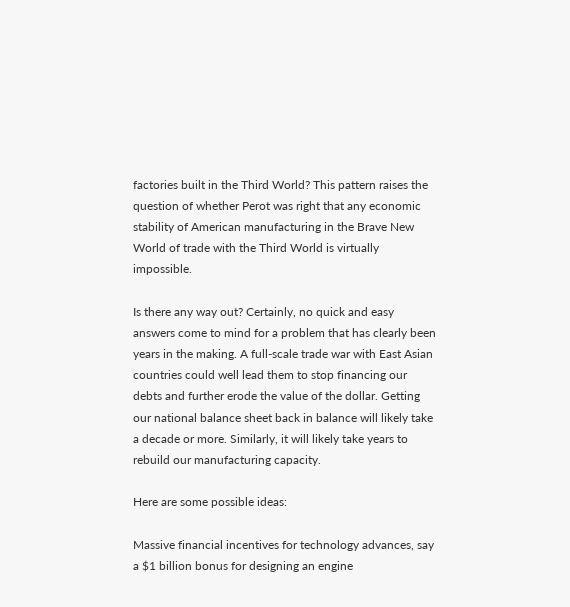factories built in the Third World? This pattern raises the question of whether Perot was right that any economic stability of American manufacturing in the Brave New World of trade with the Third World is virtually impossible.

Is there any way out? Certainly, no quick and easy answers come to mind for a problem that has clearly been years in the making. A full-scale trade war with East Asian countries could well lead them to stop financing our debts and further erode the value of the dollar. Getting our national balance sheet back in balance will likely take a decade or more. Similarly, it will likely take years to rebuild our manufacturing capacity.

Here are some possible ideas:

Massive financial incentives for technology advances, say a $1 billion bonus for designing an engine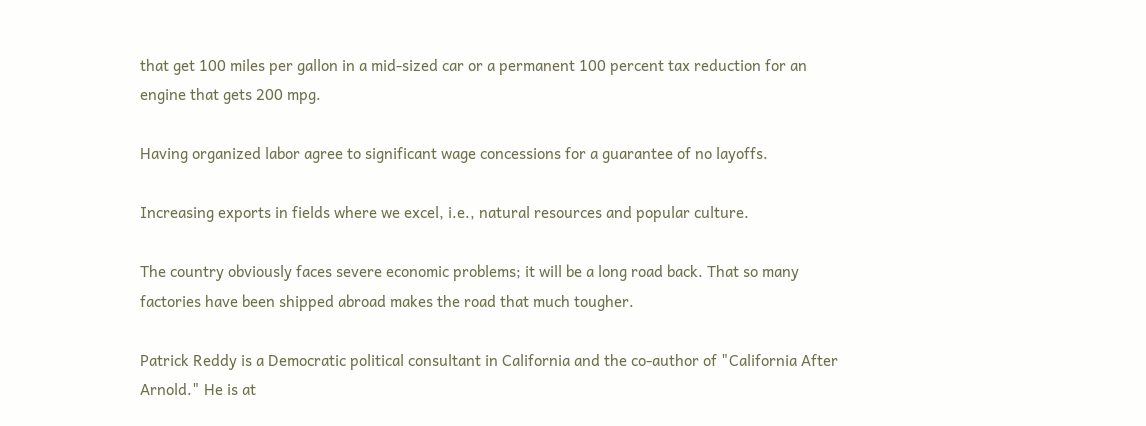that get 100 miles per gallon in a mid-sized car or a permanent 100 percent tax reduction for an engine that gets 200 mpg.

Having organized labor agree to significant wage concessions for a guarantee of no layoffs.

Increasing exports in fields where we excel, i.e., natural resources and popular culture.

The country obviously faces severe economic problems; it will be a long road back. That so many factories have been shipped abroad makes the road that much tougher.

Patrick Reddy is a Democratic political consultant in California and the co-author of "California After Arnold." He is at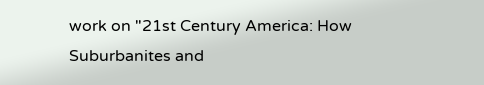work on "21st Century America: How Suburbanites and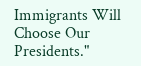Immigrants Will Choose Our Presidents."